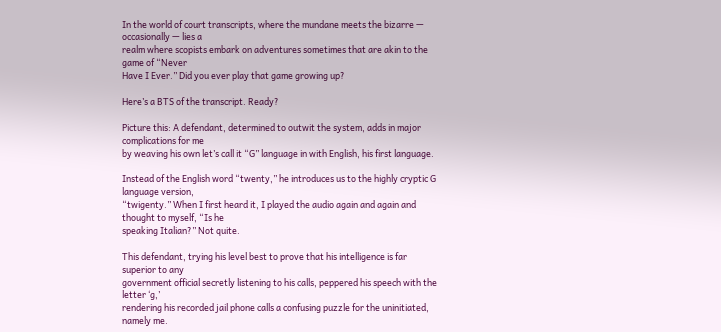In the world of court transcripts, where the mundane meets the bizarre — occasionally — lies a
realm where scopists embark on adventures sometimes that are akin to the game of “Never
Have I Ever.” Did you ever play that game growing up?

Here’s a BTS of the transcript. Ready?

Picture this: A defendant, determined to outwit the system, adds in major complications for me
by weaving his own let’s call it “G” language in with English, his first language.

Instead of the English word “twenty,” he introduces us to the highly cryptic G language version,
“twigenty.” When I first heard it, I played the audio again and again and thought to myself, “Is he
speaking Italian?” Not quite.

This defendant, trying his level best to prove that his intelligence is far superior to any
government official secretly listening to his calls, peppered his speech with the letter ‘g,’
rendering his recorded jail phone calls a confusing puzzle for the uninitiated, namely me.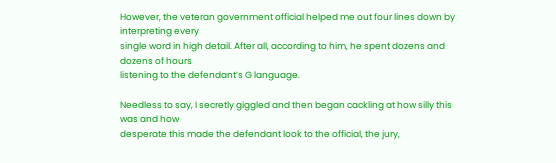However, the veteran government official helped me out four lines down by interpreting every
single word in high detail. After all, according to him, he spent dozens and dozens of hours
listening to the defendant’s G language.

Needless to say, I secretly giggled and then began cackling at how silly this was and how
desperate this made the defendant look to the official, the jury,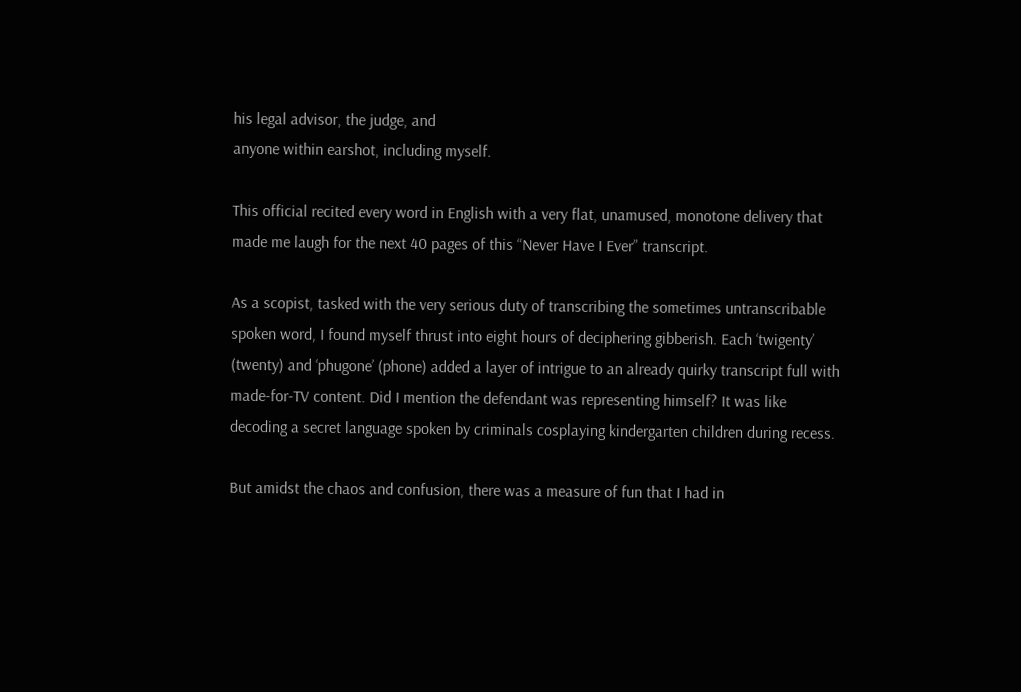his legal advisor, the judge, and
anyone within earshot, including myself.

This official recited every word in English with a very flat, unamused, monotone delivery that
made me laugh for the next 40 pages of this “Never Have I Ever” transcript.

As a scopist, tasked with the very serious duty of transcribing the sometimes untranscribable
spoken word, I found myself thrust into eight hours of deciphering gibberish. Each ‘twigenty’
(twenty) and ‘phugone’ (phone) added a layer of intrigue to an already quirky transcript full with
made-for-TV content. Did I mention the defendant was representing himself? It was like
decoding a secret language spoken by criminals cosplaying kindergarten children during recess.

But amidst the chaos and confusion, there was a measure of fun that I had in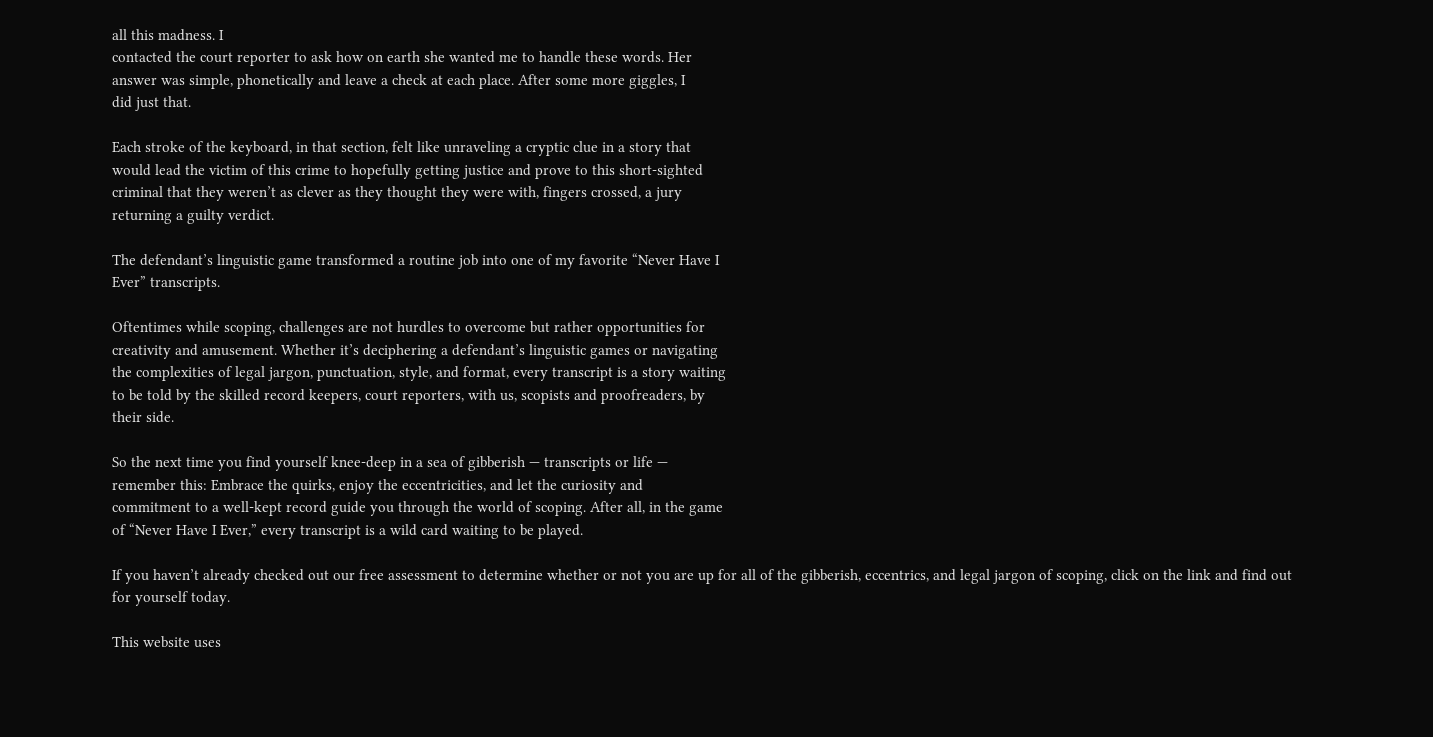all this madness. I
contacted the court reporter to ask how on earth she wanted me to handle these words. Her
answer was simple, phonetically and leave a check at each place. After some more giggles, I
did just that.

Each stroke of the keyboard, in that section, felt like unraveling a cryptic clue in a story that
would lead the victim of this crime to hopefully getting justice and prove to this short-sighted
criminal that they weren’t as clever as they thought they were with, fingers crossed, a jury
returning a guilty verdict.

The defendant’s linguistic game transformed a routine job into one of my favorite “Never Have I
Ever” transcripts.

Oftentimes while scoping, challenges are not hurdles to overcome but rather opportunities for
creativity and amusement. Whether it’s deciphering a defendant’s linguistic games or navigating
the complexities of legal jargon, punctuation, style, and format, every transcript is a story waiting
to be told by the skilled record keepers, court reporters, with us, scopists and proofreaders, by
their side.

So the next time you find yourself knee-deep in a sea of gibberish — transcripts or life —
remember this: Embrace the quirks, enjoy the eccentricities, and let the curiosity and
commitment to a well-kept record guide you through the world of scoping. After all, in the game
of “Never Have I Ever,” every transcript is a wild card waiting to be played.

If you haven’t already checked out our free assessment to determine whether or not you are up for all of the gibberish, eccentrics, and legal jargon of scoping, click on the link and find out for yourself today.

This website uses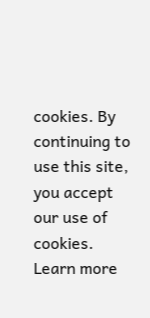cookies. By continuing to use this site, you accept our use of cookies.  Learn more